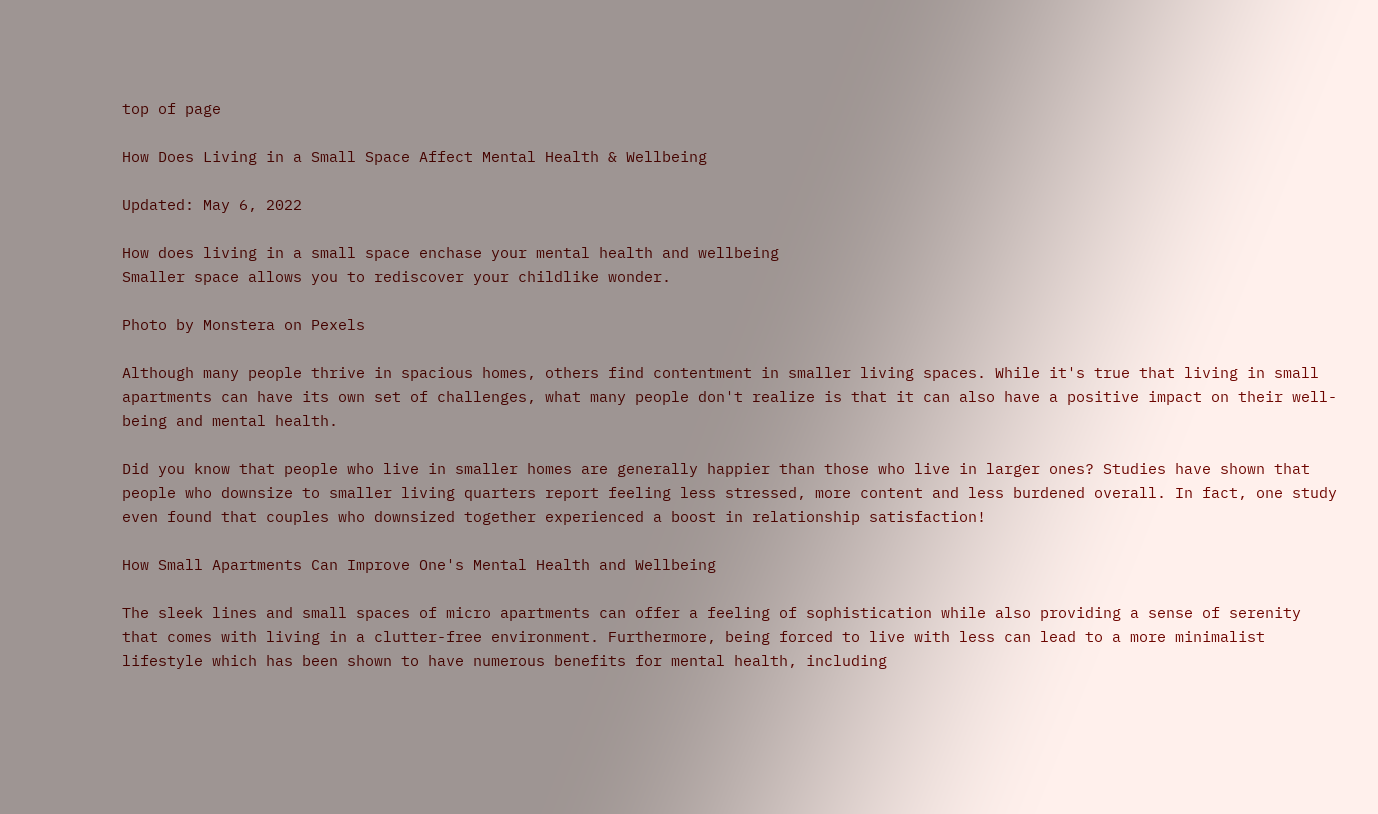top of page

How Does Living in a Small Space Affect Mental Health & Wellbeing

Updated: May 6, 2022

How does living in a small space enchase your mental health and wellbeing
Smaller space allows you to rediscover your childlike wonder.

Photo by Monstera on Pexels

Although many people thrive in spacious homes, others find contentment in smaller living spaces. While it's true that living in small apartments can have its own set of challenges, what many people don't realize is that it can also have a positive impact on their well-being and mental health.

Did you know that people who live in smaller homes are generally happier than those who live in larger ones? Studies have shown that people who downsize to smaller living quarters report feeling less stressed, more content and less burdened overall. In fact, one study even found that couples who downsized together experienced a boost in relationship satisfaction!

How Small Apartments Can Improve One's Mental Health and Wellbeing

The sleek lines and small spaces of micro apartments can offer a feeling of sophistication while also providing a sense of serenity that comes with living in a clutter-free environment. Furthermore, being forced to live with less can lead to a more minimalist lifestyle which has been shown to have numerous benefits for mental health, including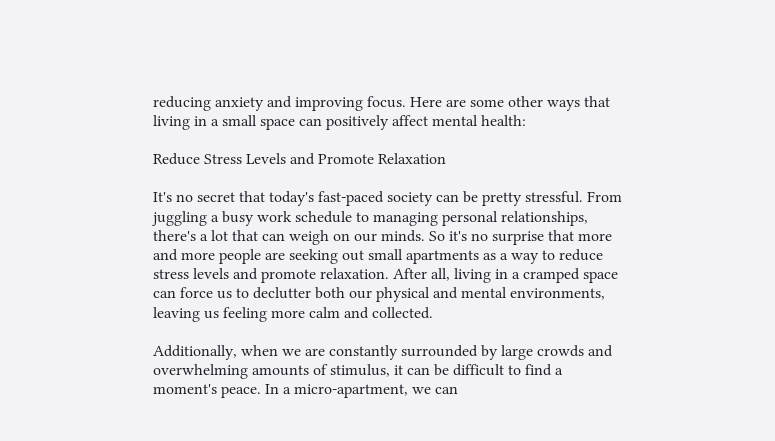reducing anxiety and improving focus. Here are some other ways that living in a small space can positively affect mental health:

Reduce Stress Levels and Promote Relaxation

It's no secret that today's fast-paced society can be pretty stressful. From juggling a busy work schedule to managing personal relationships, there's a lot that can weigh on our minds. So it's no surprise that more and more people are seeking out small apartments as a way to reduce stress levels and promote relaxation. After all, living in a cramped space can force us to declutter both our physical and mental environments, leaving us feeling more calm and collected.

Additionally, when we are constantly surrounded by large crowds and overwhelming amounts of stimulus, it can be difficult to find a moment's peace. In a micro-apartment, we can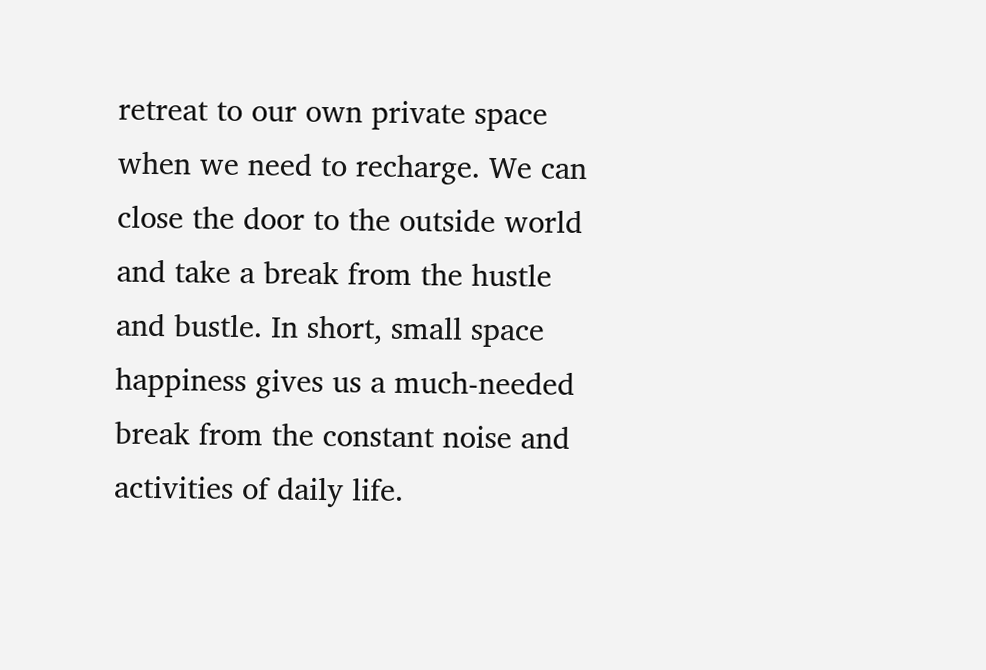retreat to our own private space when we need to recharge. We can close the door to the outside world and take a break from the hustle and bustle. In short, small space happiness gives us a much-needed break from the constant noise and activities of daily life.